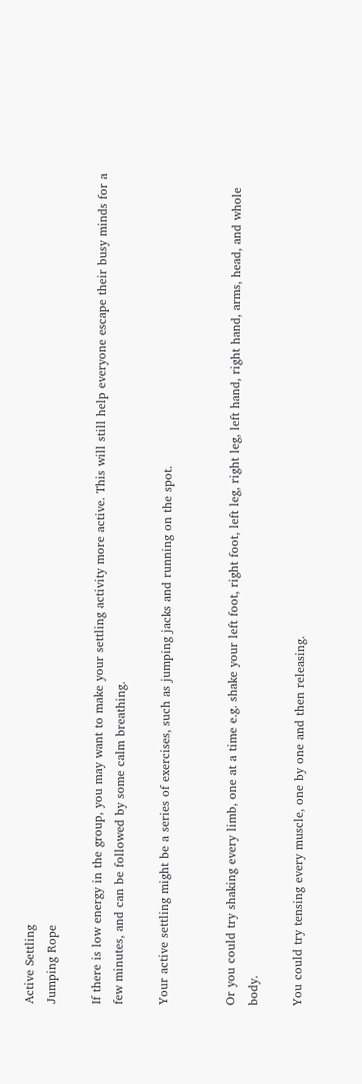Active Settling
Jumping Rope

If there is low energy in the group, you may want to make your settling activity more active. This will still help everyone escape their busy minds for a few minutes, and can be followed by some calm breathing.

Your active settling might be a series of exercises, such as jumping jacks and running on the spot.


Or you could try shaking every limb, one at a time e.g. shake your left foot, right foot, left leg, right leg, left hand, right hand, arms, head, and whole body.

You could try tensing every muscle, one by one and then releasing.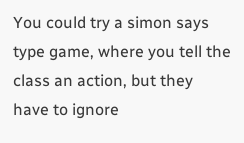You could try a simon says type game, where you tell the class an action, but they have to ignore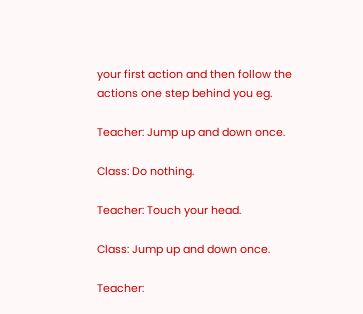your first action and then follow the actions one step behind you eg.

Teacher: Jump up and down once.

Class: Do nothing.

Teacher: Touch your head.

Class: Jump up and down once.

Teacher: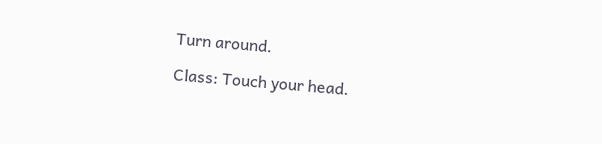Turn around.

Class: Touch your head.